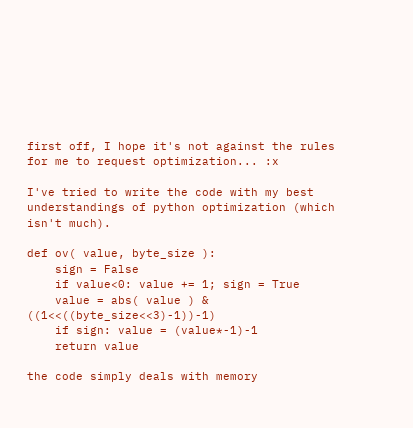first off, I hope it's not against the rules for me to request optimization... :x

I've tried to write the code with my best understandings of python optimization (which isn't much).

def ov( value, byte_size ):
    sign = False
    if value<0: value += 1; sign = True
    value = abs( value ) & ((1<<((byte_size<<3)-1))-1)
    if sign: value = (value*-1)-1
    return value

the code simply deals with memory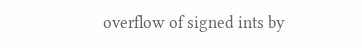overflow of signed ints by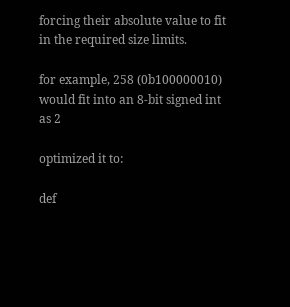forcing their absolute value to fit in the required size limits.

for example, 258 (0b100000010) would fit into an 8-bit signed int as 2

optimized it to:

def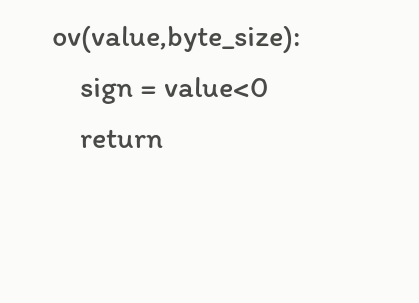ov(value,byte_size):
    sign = value<0
    return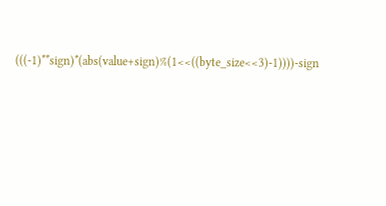(((-1)**sign)*(abs(value+sign)%(1<<((byte_size<<3)-1))))-sign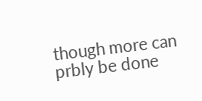though more can prbly be done